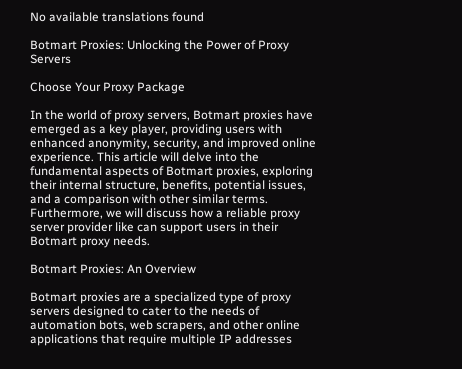No available translations found

Botmart Proxies: Unlocking the Power of Proxy Servers

Choose Your Proxy Package

In the world of proxy servers, Botmart proxies have emerged as a key player, providing users with enhanced anonymity, security, and improved online experience. This article will delve into the fundamental aspects of Botmart proxies, exploring their internal structure, benefits, potential issues, and a comparison with other similar terms. Furthermore, we will discuss how a reliable proxy server provider like can support users in their Botmart proxy needs.

Botmart Proxies: An Overview

Botmart proxies are a specialized type of proxy servers designed to cater to the needs of automation bots, web scrapers, and other online applications that require multiple IP addresses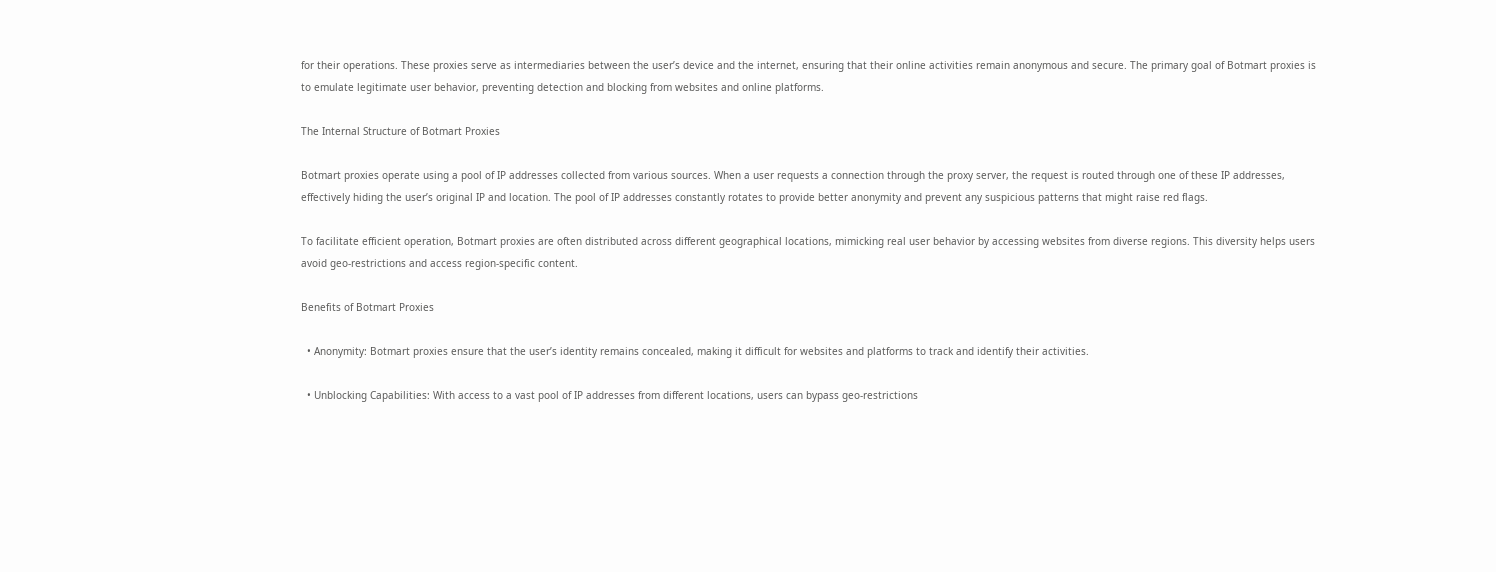for their operations. These proxies serve as intermediaries between the user’s device and the internet, ensuring that their online activities remain anonymous and secure. The primary goal of Botmart proxies is to emulate legitimate user behavior, preventing detection and blocking from websites and online platforms.

The Internal Structure of Botmart Proxies

Botmart proxies operate using a pool of IP addresses collected from various sources. When a user requests a connection through the proxy server, the request is routed through one of these IP addresses, effectively hiding the user’s original IP and location. The pool of IP addresses constantly rotates to provide better anonymity and prevent any suspicious patterns that might raise red flags.

To facilitate efficient operation, Botmart proxies are often distributed across different geographical locations, mimicking real user behavior by accessing websites from diverse regions. This diversity helps users avoid geo-restrictions and access region-specific content.

Benefits of Botmart Proxies

  • Anonymity: Botmart proxies ensure that the user’s identity remains concealed, making it difficult for websites and platforms to track and identify their activities.

  • Unblocking Capabilities: With access to a vast pool of IP addresses from different locations, users can bypass geo-restrictions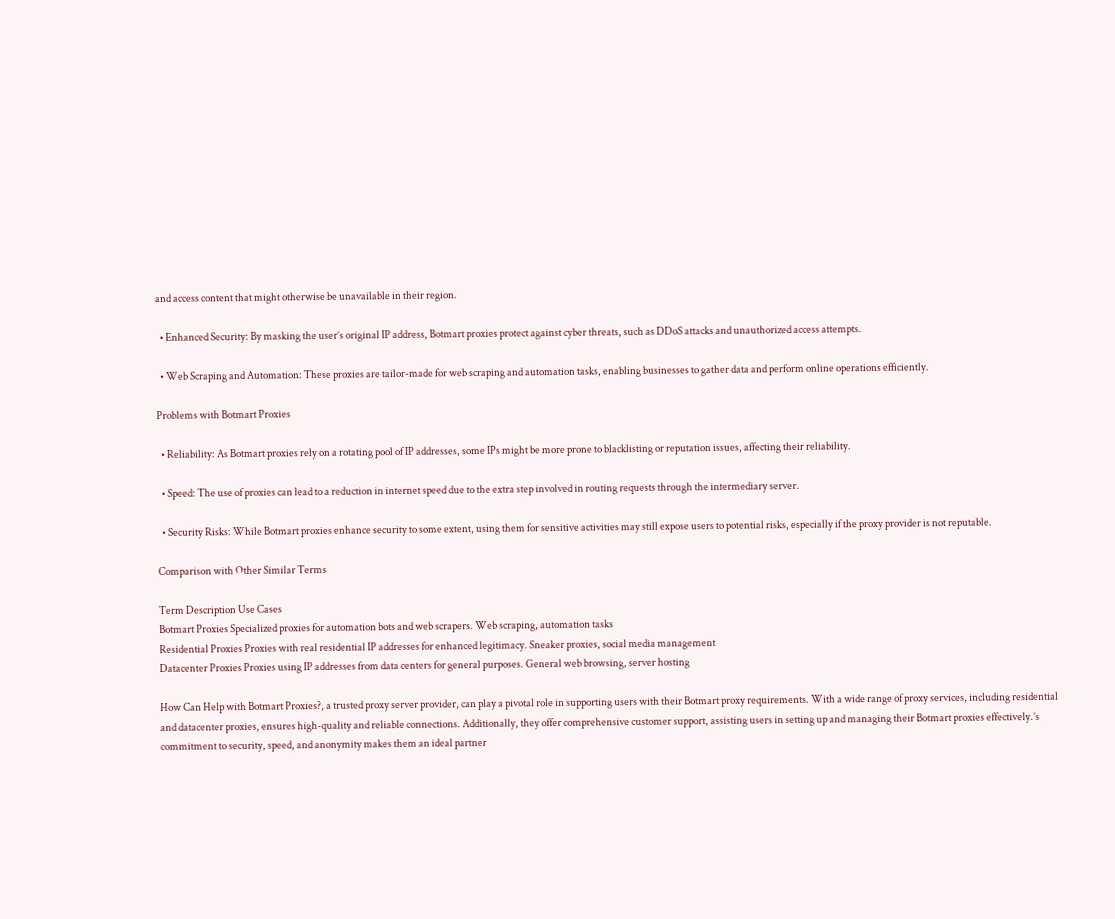and access content that might otherwise be unavailable in their region.

  • Enhanced Security: By masking the user’s original IP address, Botmart proxies protect against cyber threats, such as DDoS attacks and unauthorized access attempts.

  • Web Scraping and Automation: These proxies are tailor-made for web scraping and automation tasks, enabling businesses to gather data and perform online operations efficiently.

Problems with Botmart Proxies

  • Reliability: As Botmart proxies rely on a rotating pool of IP addresses, some IPs might be more prone to blacklisting or reputation issues, affecting their reliability.

  • Speed: The use of proxies can lead to a reduction in internet speed due to the extra step involved in routing requests through the intermediary server.

  • Security Risks: While Botmart proxies enhance security to some extent, using them for sensitive activities may still expose users to potential risks, especially if the proxy provider is not reputable.

Comparison with Other Similar Terms

Term Description Use Cases
Botmart Proxies Specialized proxies for automation bots and web scrapers. Web scraping, automation tasks
Residential Proxies Proxies with real residential IP addresses for enhanced legitimacy. Sneaker proxies, social media management
Datacenter Proxies Proxies using IP addresses from data centers for general purposes. General web browsing, server hosting

How Can Help with Botmart Proxies?, a trusted proxy server provider, can play a pivotal role in supporting users with their Botmart proxy requirements. With a wide range of proxy services, including residential and datacenter proxies, ensures high-quality and reliable connections. Additionally, they offer comprehensive customer support, assisting users in setting up and managing their Botmart proxies effectively.’s commitment to security, speed, and anonymity makes them an ideal partner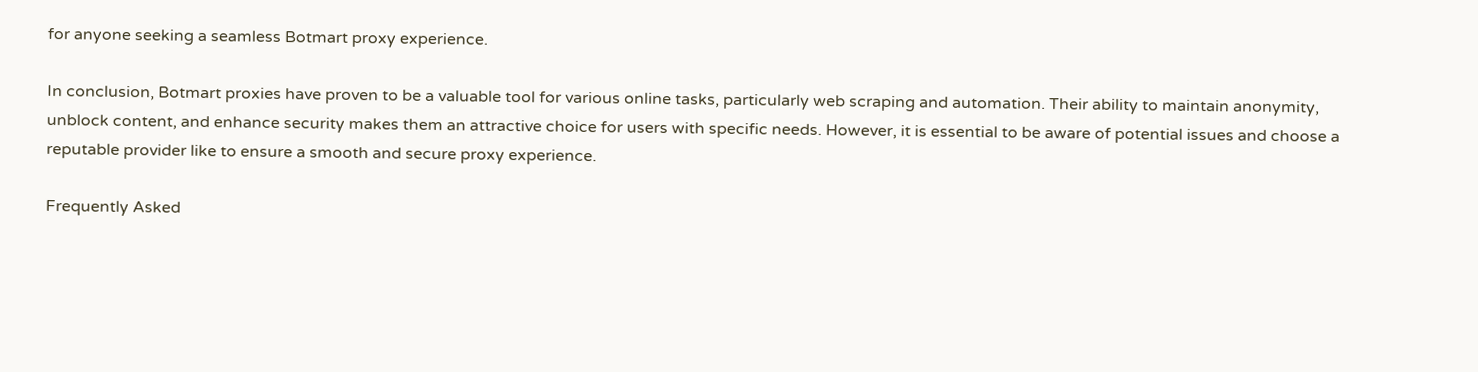for anyone seeking a seamless Botmart proxy experience.

In conclusion, Botmart proxies have proven to be a valuable tool for various online tasks, particularly web scraping and automation. Their ability to maintain anonymity, unblock content, and enhance security makes them an attractive choice for users with specific needs. However, it is essential to be aware of potential issues and choose a reputable provider like to ensure a smooth and secure proxy experience.

Frequently Asked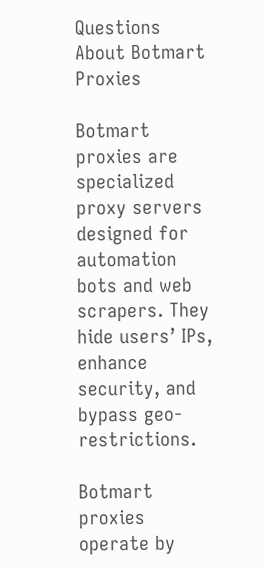Questions About Botmart Proxies

Botmart proxies are specialized proxy servers designed for automation bots and web scrapers. They hide users’ IPs, enhance security, and bypass geo-restrictions.

Botmart proxies operate by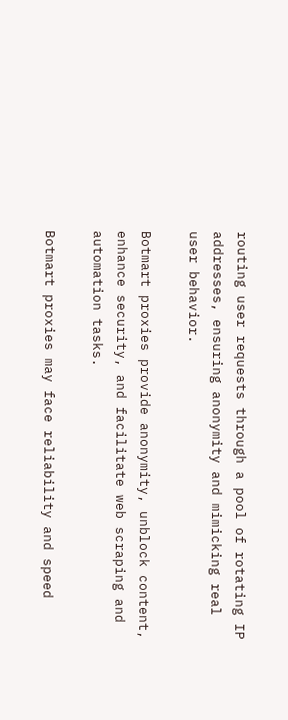routing user requests through a pool of rotating IP addresses, ensuring anonymity and mimicking real user behavior.

Botmart proxies provide anonymity, unblock content, enhance security, and facilitate web scraping and automation tasks.

Botmart proxies may face reliability and speed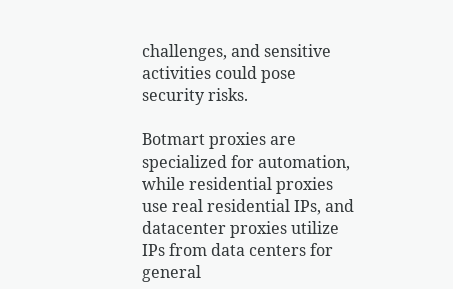challenges, and sensitive activities could pose security risks.

Botmart proxies are specialized for automation, while residential proxies use real residential IPs, and datacenter proxies utilize IPs from data centers for general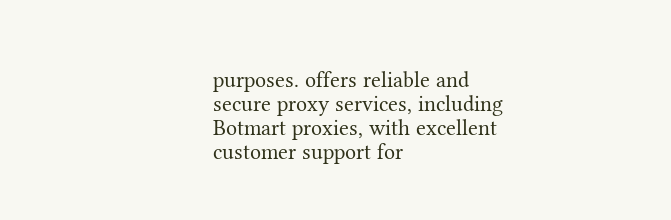purposes. offers reliable and secure proxy services, including Botmart proxies, with excellent customer support for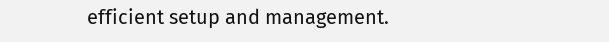efficient setup and management.